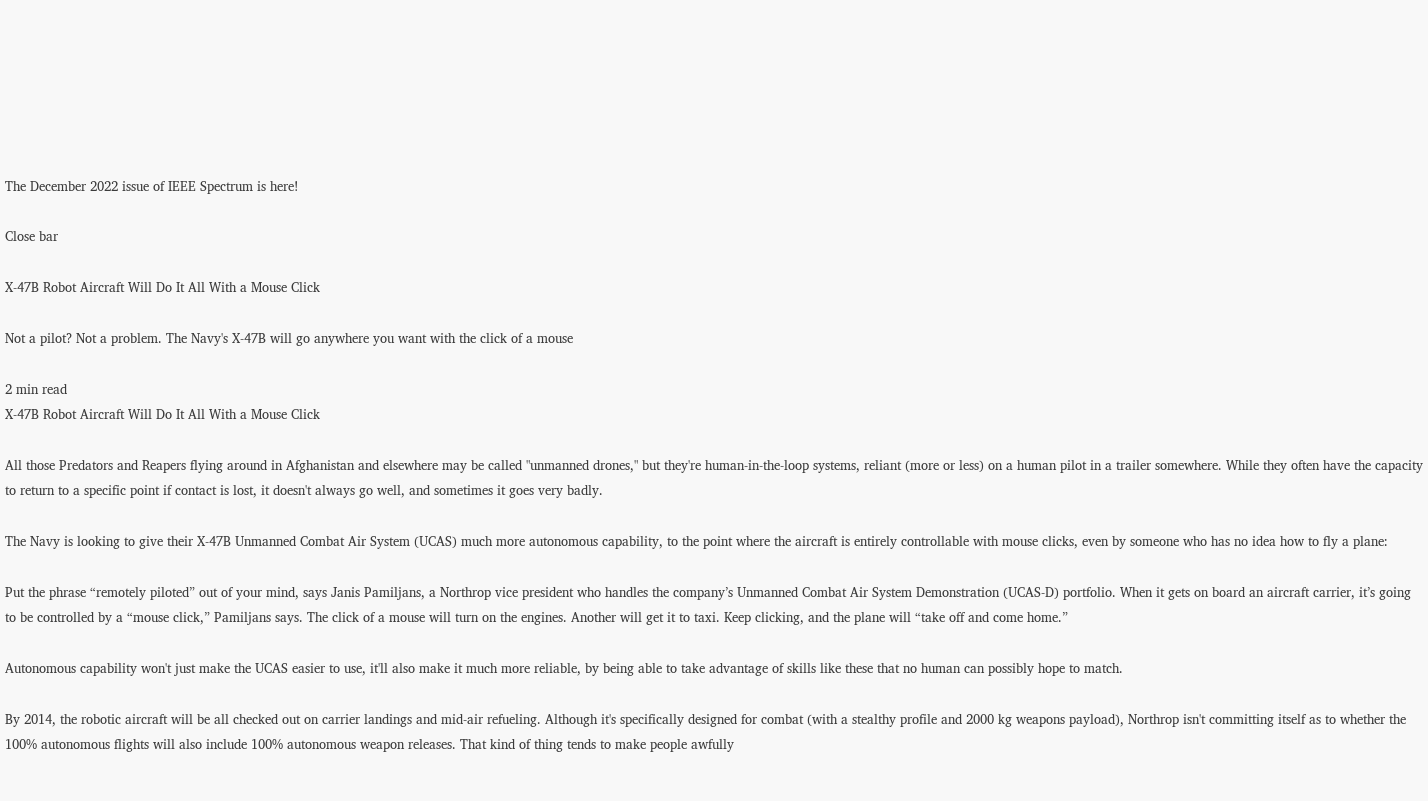The December 2022 issue of IEEE Spectrum is here!

Close bar

X-47B Robot Aircraft Will Do It All With a Mouse Click

Not a pilot? Not a problem. The Navy's X-47B will go anywhere you want with the click of a mouse

2 min read
X-47B Robot Aircraft Will Do It All With a Mouse Click

All those Predators and Reapers flying around in Afghanistan and elsewhere may be called "unmanned drones," but they're human-in-the-loop systems, reliant (more or less) on a human pilot in a trailer somewhere. While they often have the capacity to return to a specific point if contact is lost, it doesn't always go well, and sometimes it goes very badly.

The Navy is looking to give their X-47B Unmanned Combat Air System (UCAS) much more autonomous capability, to the point where the aircraft is entirely controllable with mouse clicks, even by someone who has no idea how to fly a plane:

Put the phrase “remotely piloted” out of your mind, says Janis Pamiljans, a Northrop vice president who handles the company’s Unmanned Combat Air System Demonstration (UCAS-D) portfolio. When it gets on board an aircraft carrier, it’s going to be controlled by a “mouse click,” Pamiljans says. The click of a mouse will turn on the engines. Another will get it to taxi. Keep clicking, and the plane will “take off and come home.”

Autonomous capability won't just make the UCAS easier to use, it'll also make it much more reliable, by being able to take advantage of skills like these that no human can possibly hope to match.

By 2014, the robotic aircraft will be all checked out on carrier landings and mid-air refueling. Although it's specifically designed for combat (with a stealthy profile and 2000 kg weapons payload), Northrop isn't committing itself as to whether the 100% autonomous flights will also include 100% autonomous weapon releases. That kind of thing tends to make people awfully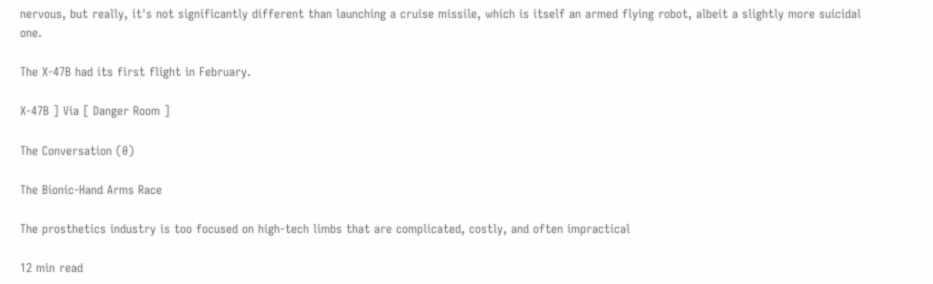nervous, but really, it's not significantly different than launching a cruise missile, which is itself an armed flying robot, albeit a slightly more suicidal one.

The X-47B had its first flight in February.

X-47B ] Via [ Danger Room ]

The Conversation (0)

The Bionic-Hand Arms Race

The prosthetics industry is too focused on high-tech limbs that are complicated, costly, and often impractical

12 min read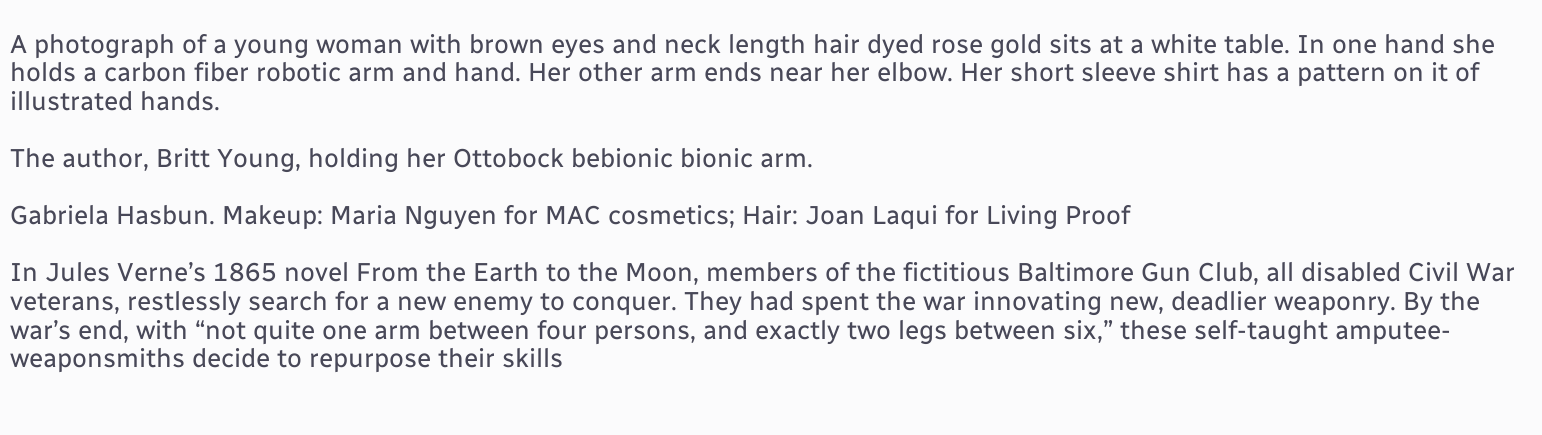A photograph of a young woman with brown eyes and neck length hair dyed rose gold sits at a white table. In one hand she holds a carbon fiber robotic arm and hand. Her other arm ends near her elbow. Her short sleeve shirt has a pattern on it of illustrated hands.

The author, Britt Young, holding her Ottobock bebionic bionic arm.

Gabriela Hasbun. Makeup: Maria Nguyen for MAC cosmetics; Hair: Joan Laqui for Living Proof

In Jules Verne’s 1865 novel From the Earth to the Moon, members of the fictitious Baltimore Gun Club, all disabled Civil War veterans, restlessly search for a new enemy to conquer. They had spent the war innovating new, deadlier weaponry. By the war’s end, with “not quite one arm between four persons, and exactly two legs between six,” these self-taught amputee-weaponsmiths decide to repurpose their skills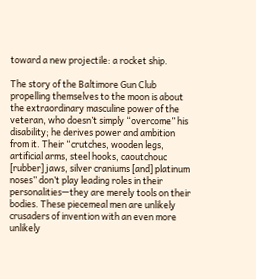toward a new projectile: a rocket ship.

The story of the Baltimore Gun Club propelling themselves to the moon is about the extraordinary masculine power of the veteran, who doesn’t simply “overcome” his disability; he derives power and ambition from it. Their “crutches, wooden legs, artificial arms, steel hooks, caoutchouc [rubber] jaws, silver craniums [and] platinum noses” don’t play leading roles in their personalities—they are merely tools on their bodies. These piecemeal men are unlikely crusaders of invention with an even more unlikely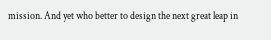mission. And yet who better to design the next great leap in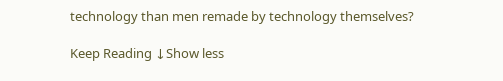technology than men remade by technology themselves?

Keep Reading ↓Show less